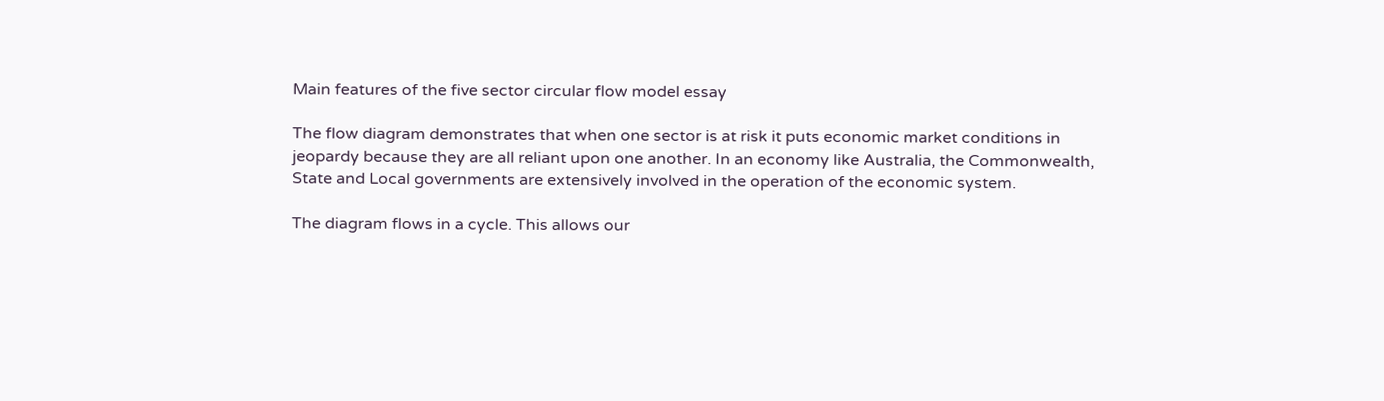Main features of the five sector circular flow model essay

The flow diagram demonstrates that when one sector is at risk it puts economic market conditions in jeopardy because they are all reliant upon one another. In an economy like Australia, the Commonwealth, State and Local governments are extensively involved in the operation of the economic system.

The diagram flows in a cycle. This allows our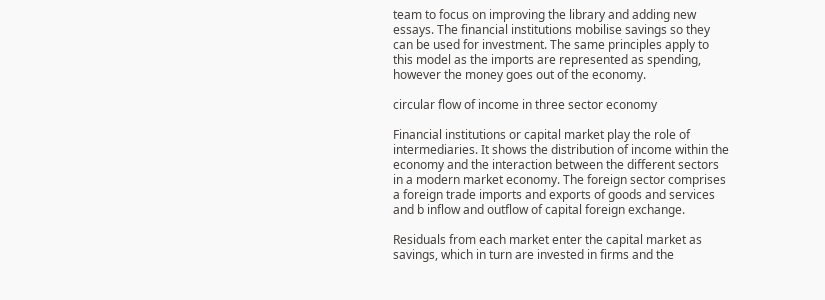team to focus on improving the library and adding new essays. The financial institutions mobilise savings so they can be used for investment. The same principles apply to this model as the imports are represented as spending, however the money goes out of the economy.

circular flow of income in three sector economy

Financial institutions or capital market play the role of intermediaries. It shows the distribution of income within the economy and the interaction between the different sectors in a modern market economy. The foreign sector comprises a foreign trade imports and exports of goods and services and b inflow and outflow of capital foreign exchange.

Residuals from each market enter the capital market as savings, which in turn are invested in firms and the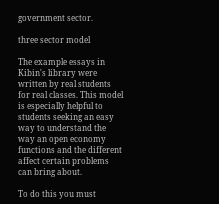government sector.

three sector model

The example essays in Kibin's library were written by real students for real classes. This model is especially helpful to students seeking an easy way to understand the way an open economy functions and the different affect certain problems can bring about.

To do this you must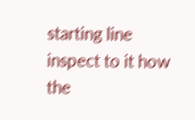starting line inspect to it how the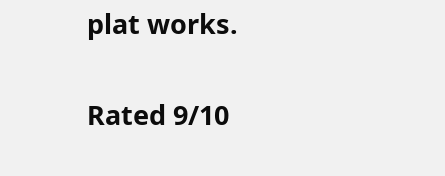plat works.

Rated 9/10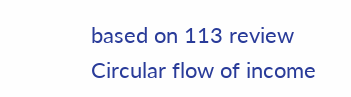based on 113 review
Circular flow of income